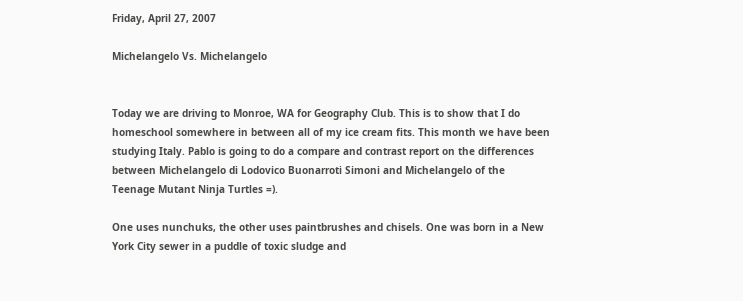Friday, April 27, 2007

Michelangelo Vs. Michelangelo


Today we are driving to Monroe, WA for Geography Club. This is to show that I do homeschool somewhere in between all of my ice cream fits. This month we have been studying Italy. Pablo is going to do a compare and contrast report on the differences between Michelangelo di Lodovico Buonarroti Simoni and Michelangelo of the Teenage Mutant Ninja Turtles =).

One uses nunchuks, the other uses paintbrushes and chisels. One was born in a New York City sewer in a puddle of toxic sludge and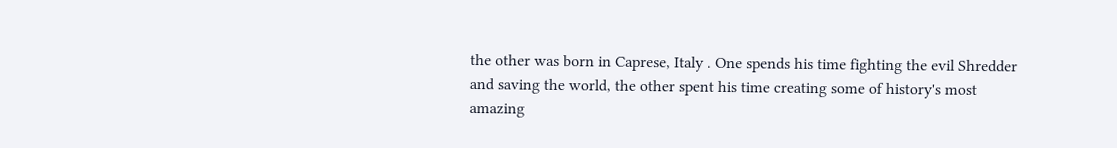the other was born in Caprese, Italy . One spends his time fighting the evil Shredder and saving the world, the other spent his time creating some of history's most amazing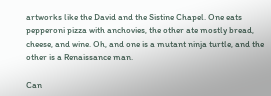artworks like the David and the Sistine Chapel. One eats pepperoni pizza with anchovies, the other ate mostly bread, cheese, and wine. Oh, and one is a mutant ninja turtle, and the other is a Renaissance man.

Can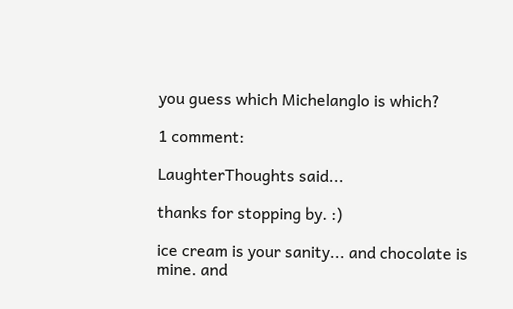you guess which Michelanglo is which?

1 comment:

LaughterThoughts said...

thanks for stopping by. :)

ice cream is your sanity... and chocolate is mine. and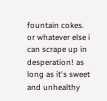fountain cokes. or whatever else i can scrape up in desperation! as long as it's sweet and unhealthy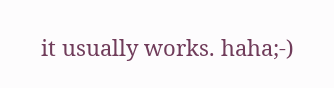it usually works. haha;-)